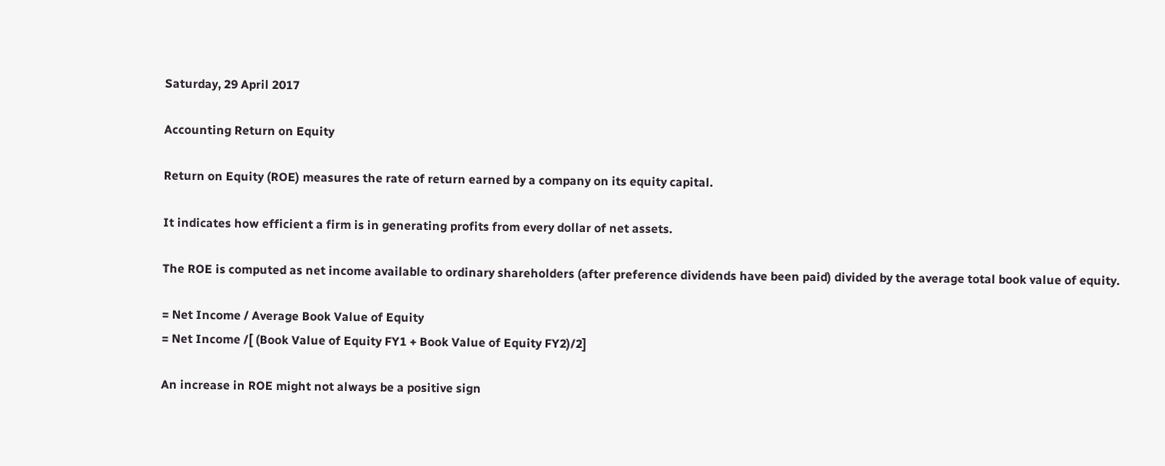Saturday, 29 April 2017

Accounting Return on Equity

Return on Equity (ROE) measures the rate of return earned by a company on its equity capital.

It indicates how efficient a firm is in generating profits from every dollar of net assets.

The ROE is computed as net income available to ordinary shareholders (after preference dividends have been paid) divided by the average total book value of equity.

= Net Income / Average Book Value of Equity
= Net Income /[ (Book Value of Equity FY1 + Book Value of Equity FY2)/2]

An increase in ROE might not always be a positive sign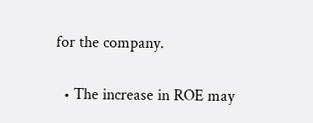for the company.

  • The increase in ROE may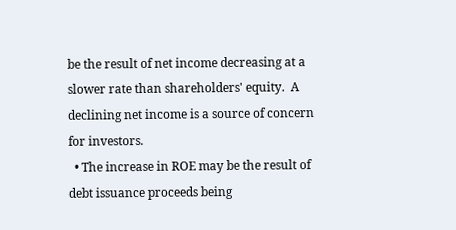be the result of net income decreasing at a slower rate than shareholders' equity.  A declining net income is a source of concern for investors.
  • The increase in ROE may be the result of debt issuance proceeds being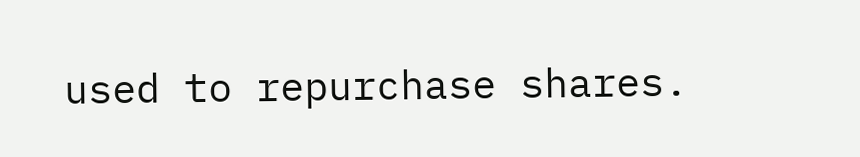used to repurchase shares.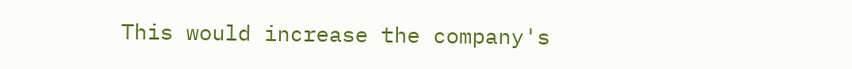This would increase the company's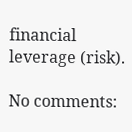financial leverage (risk).

No comments: